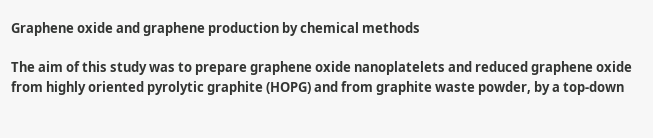Graphene oxide and graphene production by chemical methods

The aim of this study was to prepare graphene oxide nanoplatelets and reduced graphene oxide from highly oriented pyrolytic graphite (HOPG) and from graphite waste powder, by a top-down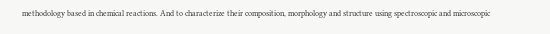methodology based in chemical reactions. And to characterize their composition, morphology and structure using spectroscopic and microscopic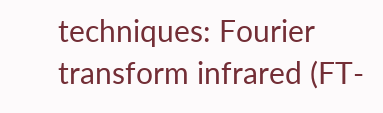techniques: Fourier transform infrared (FT-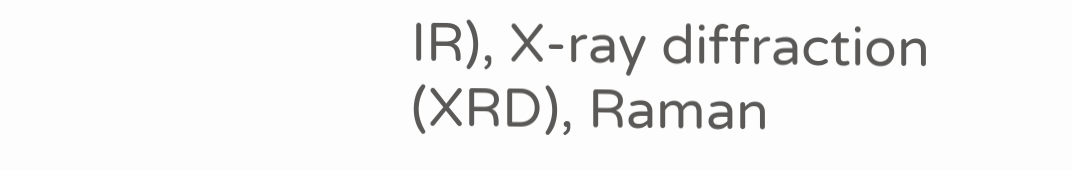IR), X-ray diffraction (XRD), Raman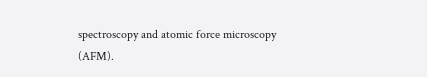spectroscopy and atomic force microscopy (AFM).